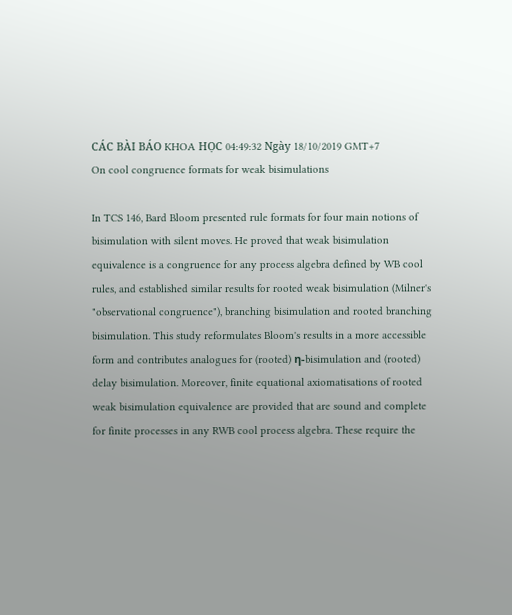CÁC BÀI BÁO KHOA HỌC 04:49:32 Ngày 18/10/2019 GMT+7
On cool congruence formats for weak bisimulations

In TCS 146, Bard Bloom presented rule formats for four main notions of bisimulation with silent moves. He proved that weak bisimulation equivalence is a congruence for any process algebra defined by WB cool rules, and established similar results for rooted weak bisimulation (Milner's "observational congruence"), branching bisimulation and rooted branching bisimulation. This study reformulates Bloom's results in a more accessible form and contributes analogues for (rooted) η-bisimulation and (rooted) delay bisimulation. Moreover, finite equational axiomatisations of rooted weak bisimulation equivalence are provided that are sound and complete for finite processes in any RWB cool process algebra. These require the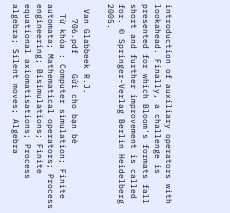introduction of auxiliary operators with lookahead. Finally, a challenge is presented for which Bloom's formats fall short and further improvement is called for. © Springer-Verlag Berlin Heidelberg 2005.

 Van Glabbeek R.J.
   706.pdf    Gửi cho bạn bè
  Từ khóa : Computer simulation; Finite automata; Mathematical operators; Process engineering; Bisimulations; Finite equational axiomatisations; Process algebra; Silent moves; Algebra